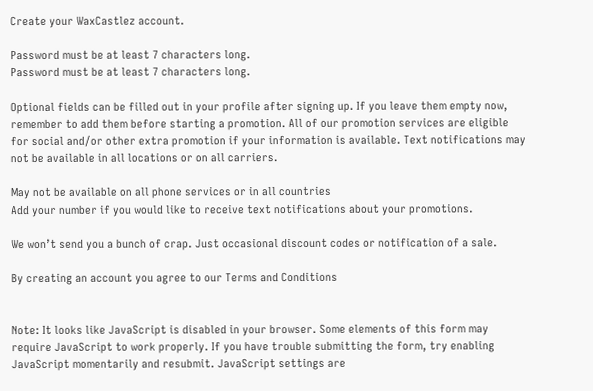Create your WaxCastlez account.

Password must be at least 7 characters long.
Password must be at least 7 characters long.

Optional fields can be filled out in your profile after signing up. If you leave them empty now, remember to add them before starting a promotion. All of our promotion services are eligible for social and/or other extra promotion if your information is available. Text notifications may not be available in all locations or on all carriers.

May not be available on all phone services or in all countries
Add your number if you would like to receive text notifications about your promotions.

We won’t send you a bunch of crap. Just occasional discount codes or notification of a sale.

By creating an account you agree to our Terms and Conditions


Note: It looks like JavaScript is disabled in your browser. Some elements of this form may require JavaScript to work properly. If you have trouble submitting the form, try enabling JavaScript momentarily and resubmit. JavaScript settings are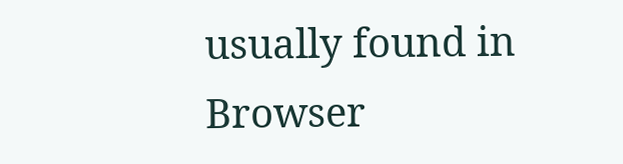usually found in Browser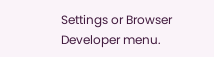Settings or Browser Developer menu.